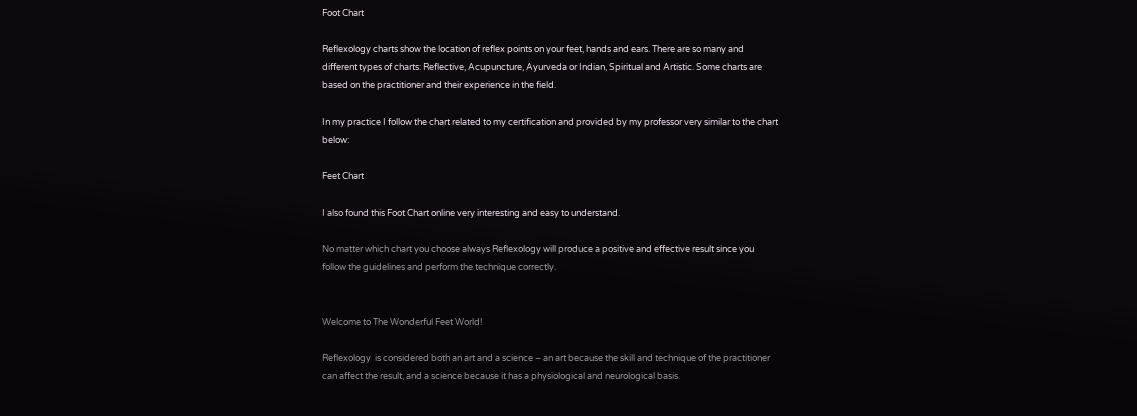Foot Chart

Reflexology charts show the location of reflex points on your feet, hands and ears. There are so many and different types of charts: Reflective, Acupuncture, Ayurveda or Indian, Spiritual and Artistic. Some charts are based on the practitioner and their experience in the field.

In my practice I follow the chart related to my certification and provided by my professor very similar to the chart below:

Feet Chart

I also found this Foot Chart online very interesting and easy to understand.

No matter which chart you choose always Reflexology will produce a positive and effective result since you follow the guidelines and perform the technique correctly.


Welcome to The Wonderful Feet World!

Reflexology  is considered both an art and a science – an art because the skill and technique of the practitioner can affect the result, and a science because it has a physiological and neurological basis.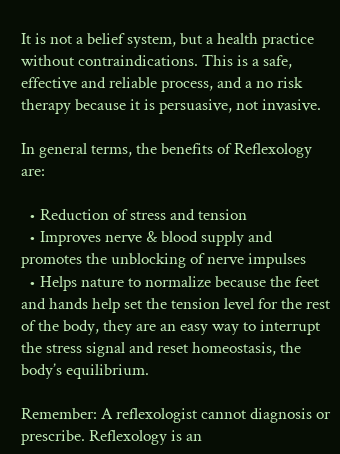It is not a belief system, but a health practice without contraindications. This is a safe, effective and reliable process, and a no risk therapy because it is persuasive, not invasive.

In general terms, the benefits of Reflexology are:

  • Reduction of stress and tension
  • Improves nerve & blood supply and promotes the unblocking of nerve impulses
  • Helps nature to normalize because the feet and hands help set the tension level for the rest of the body, they are an easy way to interrupt the stress signal and reset homeostasis, the body’s equilibrium.

Remember: A reflexologist cannot diagnosis or prescribe. Reflexology is an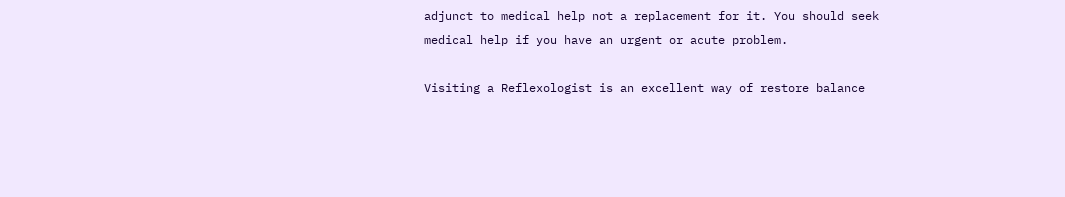adjunct to medical help not a replacement for it. You should seek medical help if you have an urgent or acute problem.

Visiting a Reflexologist is an excellent way of restore balance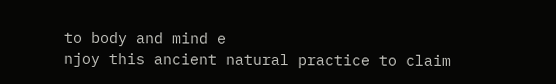to body and mind e
njoy this ancient natural practice to claim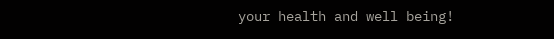your health and well being!